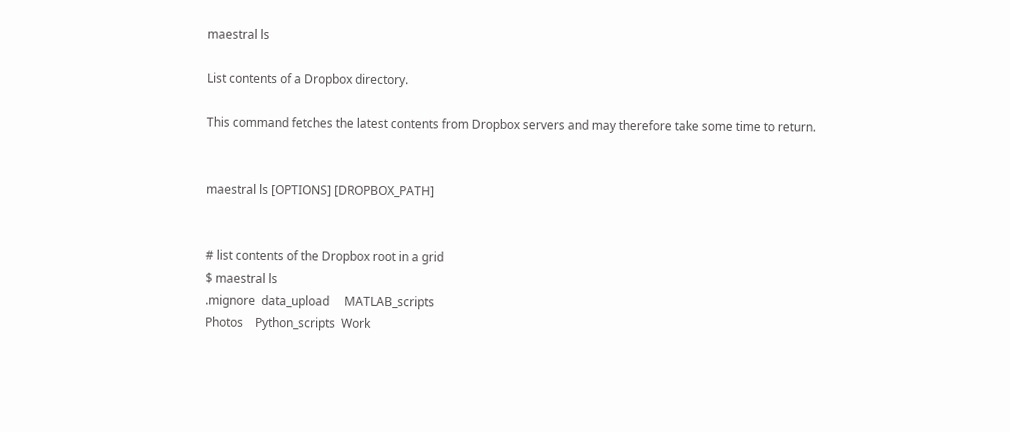maestral ls

List contents of a Dropbox directory.

This command fetches the latest contents from Dropbox servers and may therefore take some time to return.


maestral ls [OPTIONS] [DROPBOX_PATH]


# list contents of the Dropbox root in a grid
$ maestral ls
.mignore  data_upload     MATLAB_scripts
Photos    Python_scripts  Work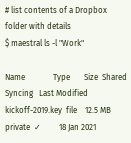# list contents of a Dropbox folder with details
$ maestral ls -l "Work"

Name              Type       Size  Shared   Syncing   Last Modified
kickoff-2019.key  file    12.5 MB  private  ✓         18 Jan 2021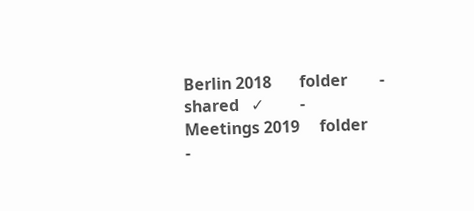Berlin 2018       folder        -  shared   ✓         -
Meetings 2019     folder        -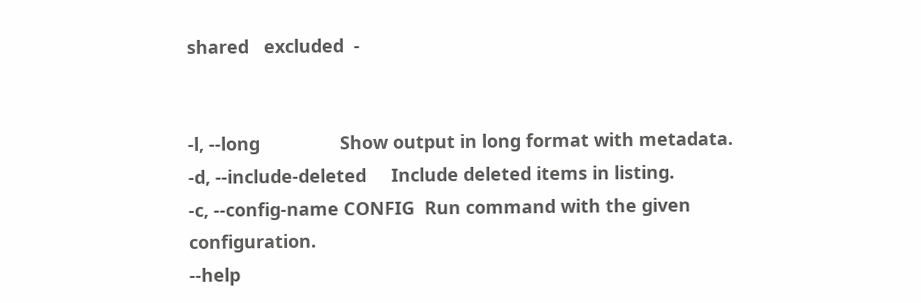shared   excluded  -


-l, --long                Show output in long format with metadata.
-d, --include-deleted     Include deleted items in listing.
-c, --config-name CONFIG  Run command with the given configuration.
--help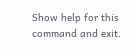Show help for this command and exit.